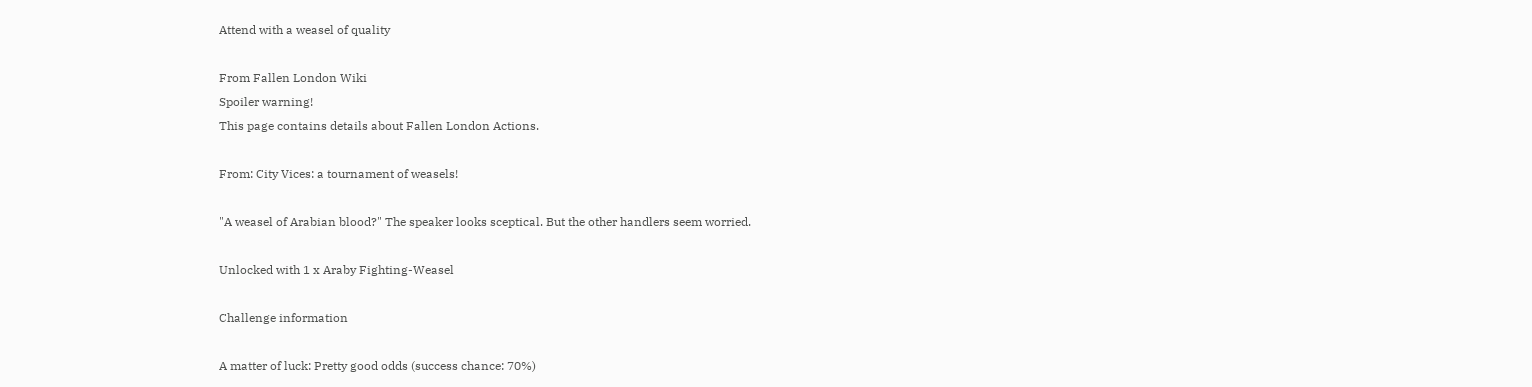Attend with a weasel of quality

From Fallen London Wiki
Spoiler warning!
This page contains details about Fallen London Actions.

From: City Vices: a tournament of weasels!

"A weasel of Arabian blood?" The speaker looks sceptical. But the other handlers seem worried.

Unlocked with 1 x Araby Fighting-Weasel

Challenge information

A matter of luck: Pretty good odds (success chance: 70%)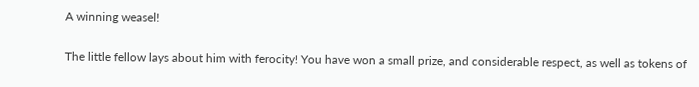A winning weasel!

The little fellow lays about him with ferocity! You have won a small prize, and considerable respect, as well as tokens of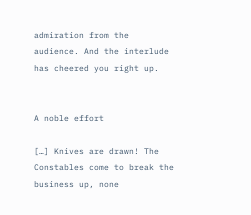admiration from the audience. And the interlude has cheered you right up.


A noble effort

[…] Knives are drawn! The Constables come to break the business up, none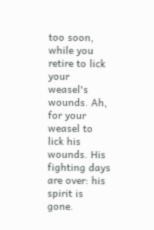too soon, while you retire to lick your weasel's wounds. Ah, for your weasel to lick his wounds. His fighting days are over: his spirit is gone.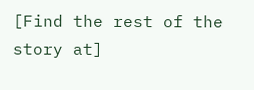[Find the rest of the story at]